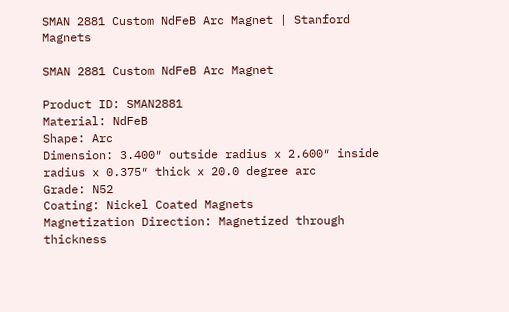SMAN 2881 Custom NdFeB Arc Magnet | Stanford Magnets

SMAN 2881 Custom NdFeB Arc Magnet

Product ID: SMAN2881
Material: NdFeB
Shape: Arc
Dimension: 3.400″ outside radius x 2.600″ inside radius x 0.375″ thick x 20.0 degree arc
Grade: N52
Coating: Nickel Coated Magnets
Magnetization Direction: Magnetized through thickness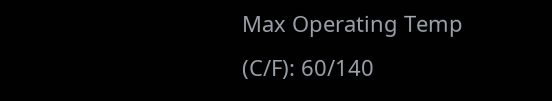Max Operating Temp (C/F): 60/140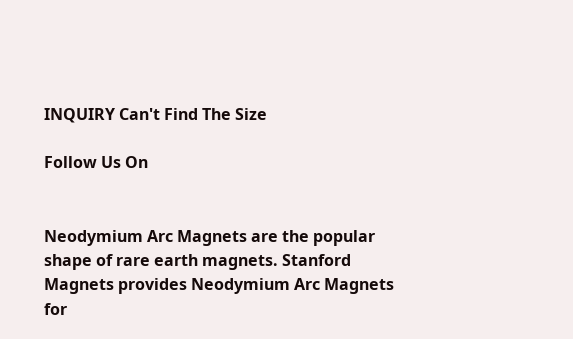INQUIRY Can't Find The Size

Follow Us On


Neodymium Arc Magnets are the popular shape of rare earth magnets. Stanford Magnets provides Neodymium Arc Magnets for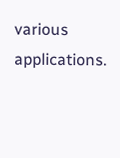various applications.